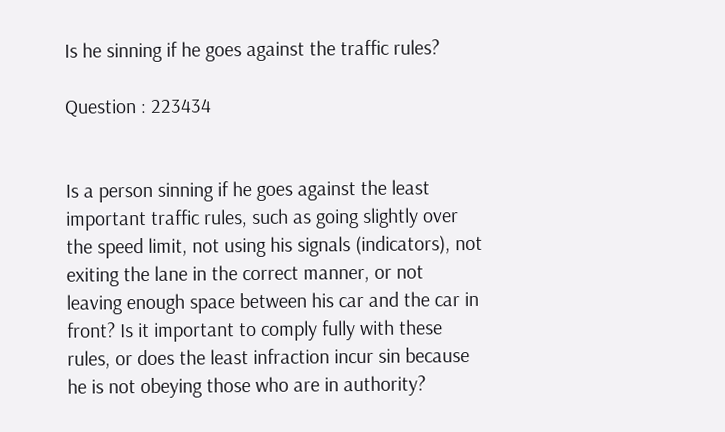Is he sinning if he goes against the traffic rules?

Question : 223434


Is a person sinning if he goes against the least important traffic rules, such as going slightly over the speed limit, not using his signals (indicators), not exiting the lane in the correct manner, or not leaving enough space between his car and the car in front? Is it important to comply fully with these rules, or does the least infraction incur sin because he is not obeying those who are in authority?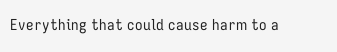Everything that could cause harm to a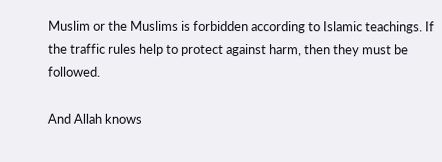Muslim or the Muslims is forbidden according to Islamic teachings. If the traffic rules help to protect against harm, then they must be followed.

And Allah knows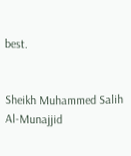best.


Sheikh Muhammed Salih Al-Munajjid